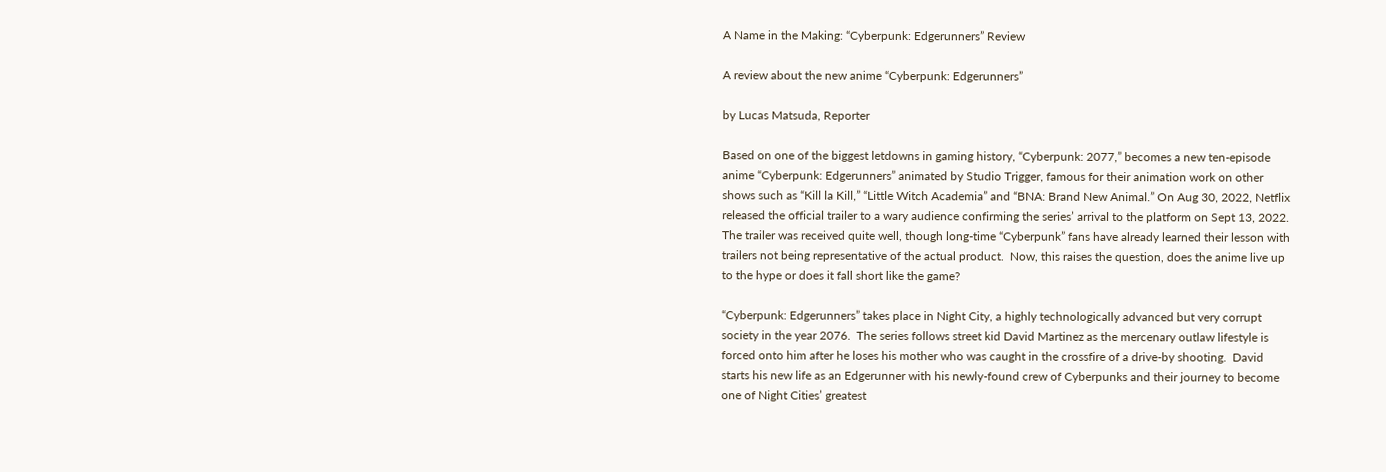A Name in the Making: “Cyberpunk: Edgerunners” Review

A review about the new anime “Cyberpunk: Edgerunners”

by Lucas Matsuda, Reporter

Based on one of the biggest letdowns in gaming history, “Cyberpunk: 2077,” becomes a new ten-episode anime “Cyberpunk: Edgerunners” animated by Studio Trigger, famous for their animation work on other shows such as “Kill la Kill,” “Little Witch Academia” and “BNA: Brand New Animal.” On Aug 30, 2022, Netflix released the official trailer to a wary audience confirming the series’ arrival to the platform on Sept 13, 2022.  The trailer was received quite well, though long-time “Cyberpunk” fans have already learned their lesson with trailers not being representative of the actual product.  Now, this raises the question, does the anime live up to the hype or does it fall short like the game?

“Cyberpunk: Edgerunners” takes place in Night City, a highly technologically advanced but very corrupt society in the year 2076.  The series follows street kid David Martinez as the mercenary outlaw lifestyle is forced onto him after he loses his mother who was caught in the crossfire of a drive-by shooting.  David starts his new life as an Edgerunner with his newly-found crew of Cyberpunks and their journey to become one of Night Cities’ greatest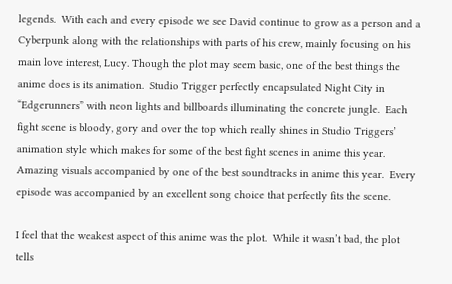legends.  With each and every episode we see David continue to grow as a person and a Cyberpunk along with the relationships with parts of his crew, mainly focusing on his main love interest, Lucy. Though the plot may seem basic, one of the best things the anime does is its animation.  Studio Trigger perfectly encapsulated Night City in “Edgerunners” with neon lights and billboards illuminating the concrete jungle.  Each fight scene is bloody, gory and over the top which really shines in Studio Triggers’ animation style which makes for some of the best fight scenes in anime this year.   Amazing visuals accompanied by one of the best soundtracks in anime this year.  Every episode was accompanied by an excellent song choice that perfectly fits the scene.

I feel that the weakest aspect of this anime was the plot.  While it wasn’t bad, the plot tells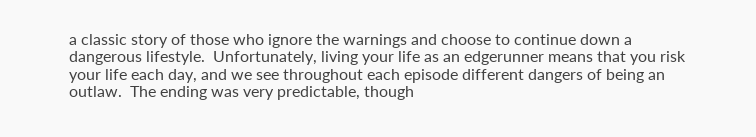a classic story of those who ignore the warnings and choose to continue down a dangerous lifestyle.  Unfortunately, living your life as an edgerunner means that you risk your life each day, and we see throughout each episode different dangers of being an outlaw.  The ending was very predictable, though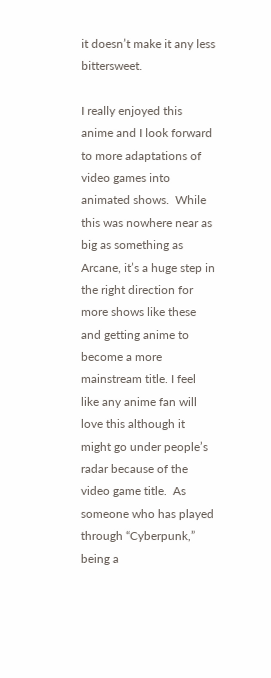it doesn’t make it any less bittersweet.

I really enjoyed this anime and I look forward to more adaptations of video games into animated shows.  While this was nowhere near as big as something as Arcane, it’s a huge step in the right direction for more shows like these and getting anime to become a more mainstream title. I feel like any anime fan will love this although it might go under people’s radar because of the video game title.  As someone who has played through “Cyberpunk,” being a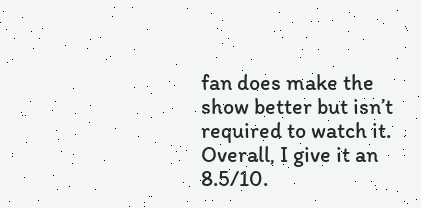fan does make the show better but isn’t required to watch it.  Overall, I give it an 8.5/10.